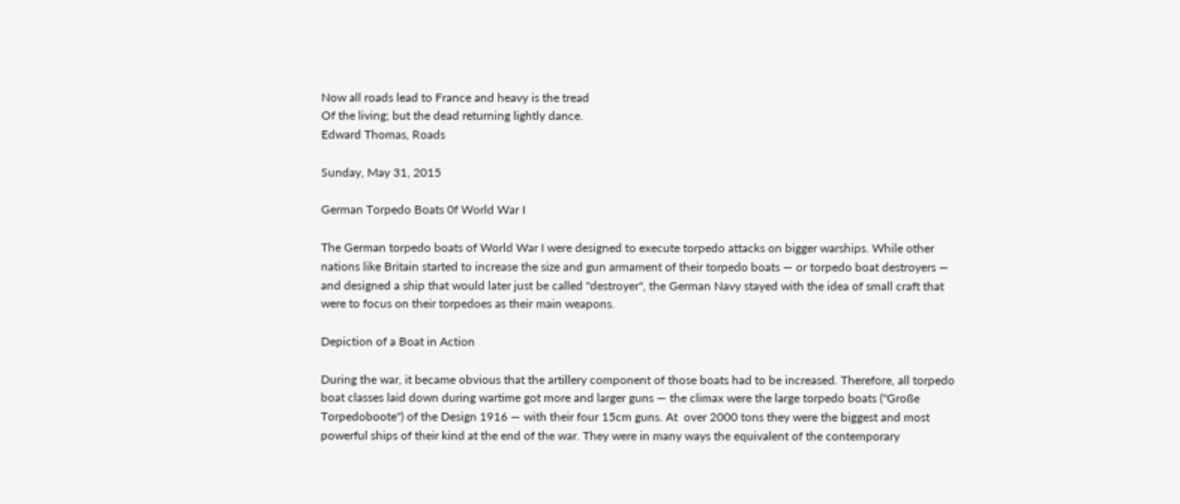Now all roads lead to France and heavy is the tread
Of the living; but the dead returning lightly dance.
Edward Thomas, Roads

Sunday, May 31, 2015

German Torpedo Boats 0f World War I

The German torpedo boats of World War I were designed to execute torpedo attacks on bigger warships. While other nations like Britain started to increase the size and gun armament of their torpedo boats — or torpedo boat destroyers — and designed a ship that would later just be called "destroyer", the German Navy stayed with the idea of small craft that were to focus on their torpedoes as their main weapons.

Depiction of a Boat in Action

During the war, it became obvious that the artillery component of those boats had to be increased. Therefore, all torpedo boat classes laid down during wartime got more and larger guns — the climax were the large torpedo boats ("Große Torpedoboote") of the Design 1916 — with their four 15cm guns. At  over 2000 tons they were the biggest and most powerful ships of their kind at the end of the war. They were in many ways the equivalent of the contemporary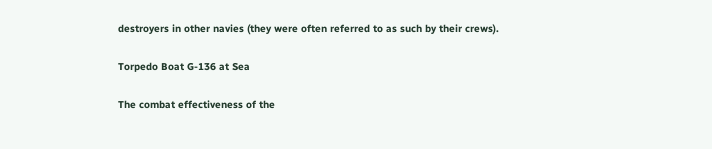destroyers in other navies (they were often referred to as such by their crews).

Torpedo Boat G-136 at Sea

The combat effectiveness of the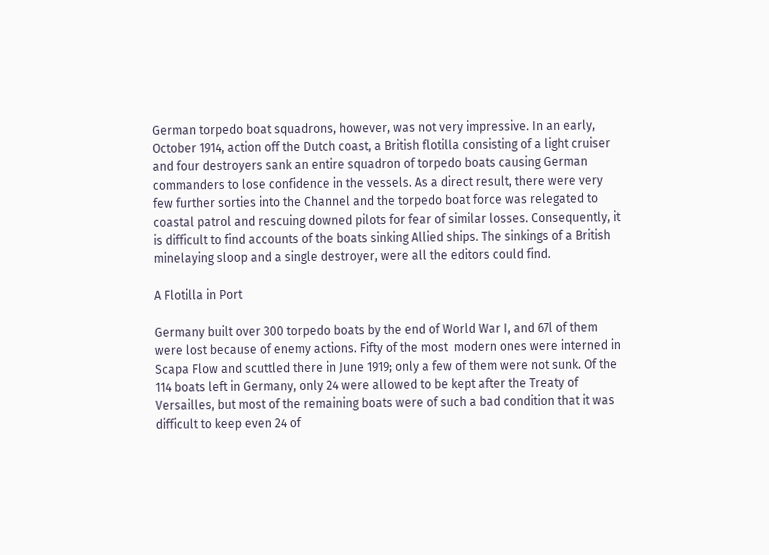German torpedo boat squadrons, however, was not very impressive. In an early, October 1914, action off the Dutch coast, a British flotilla consisting of a light cruiser and four destroyers sank an entire squadron of torpedo boats causing German commanders to lose confidence in the vessels. As a direct result, there were very few further sorties into the Channel and the torpedo boat force was relegated to coastal patrol and rescuing downed pilots for fear of similar losses. Consequently, it is difficult to find accounts of the boats sinking Allied ships. The sinkings of a British minelaying sloop and a single destroyer, were all the editors could find.

A Flotilla in Port

Germany built over 300 torpedo boats by the end of World War I, and 67l of them were lost because of enemy actions. Fifty of the most  modern ones were interned in Scapa Flow and scuttled there in June 1919; only a few of them were not sunk. Of the 114 boats left in Germany, only 24 were allowed to be kept after the Treaty of Versailles, but most of the remaining boats were of such a bad condition that it was difficult to keep even 24 of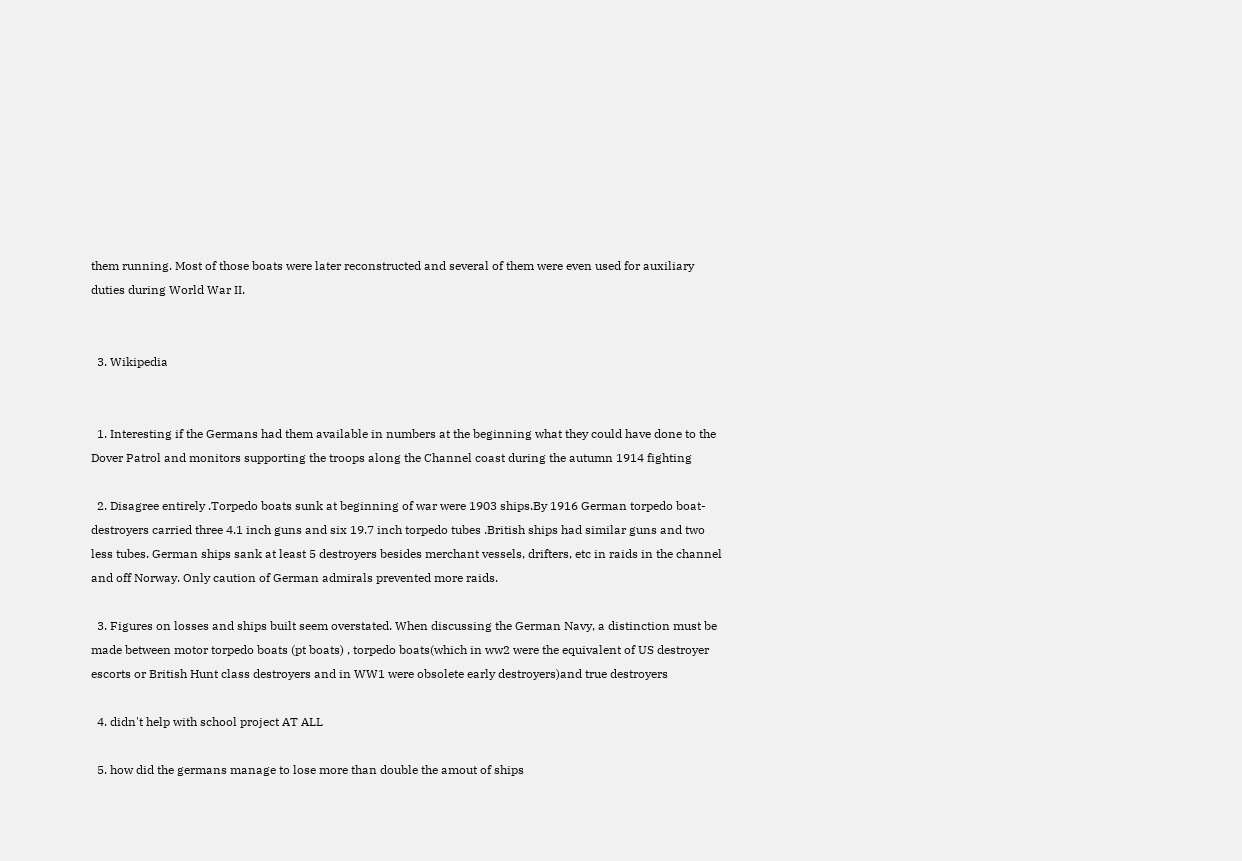them running. Most of those boats were later reconstructed and several of them were even used for auxiliary duties during World War II.


  3. Wikipedia


  1. Interesting if the Germans had them available in numbers at the beginning what they could have done to the Dover Patrol and monitors supporting the troops along the Channel coast during the autumn 1914 fighting

  2. Disagree entirely .Torpedo boats sunk at beginning of war were 1903 ships.By 1916 German torpedo boat-destroyers carried three 4.1 inch guns and six 19.7 inch torpedo tubes .British ships had similar guns and two less tubes. German ships sank at least 5 destroyers besides merchant vessels, drifters, etc in raids in the channel and off Norway. Only caution of German admirals prevented more raids.

  3. Figures on losses and ships built seem overstated. When discussing the German Navy, a distinction must be made between motor torpedo boats (pt boats) , torpedo boats(which in ww2 were the equivalent of US destroyer escorts or British Hunt class destroyers and in WW1 were obsolete early destroyers)and true destroyers

  4. didn't help with school project AT ALL

  5. how did the germans manage to lose more than double the amout of ships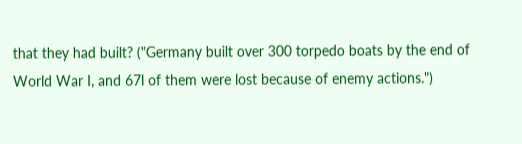that they had built? ("Germany built over 300 torpedo boats by the end of World War I, and 67l of them were lost because of enemy actions.")